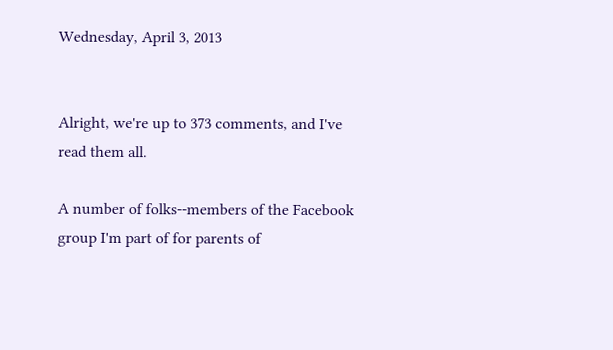Wednesday, April 3, 2013


Alright, we're up to 373 comments, and I've read them all.

A number of folks--members of the Facebook group I'm part of for parents of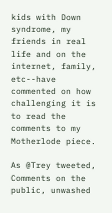kids with Down syndrome, my friends in real life and on the internet, family, etc--have commented on how challenging it is to read the comments to my Motherlode piece.

As @Trey tweeted,
Comments on the public, unwashed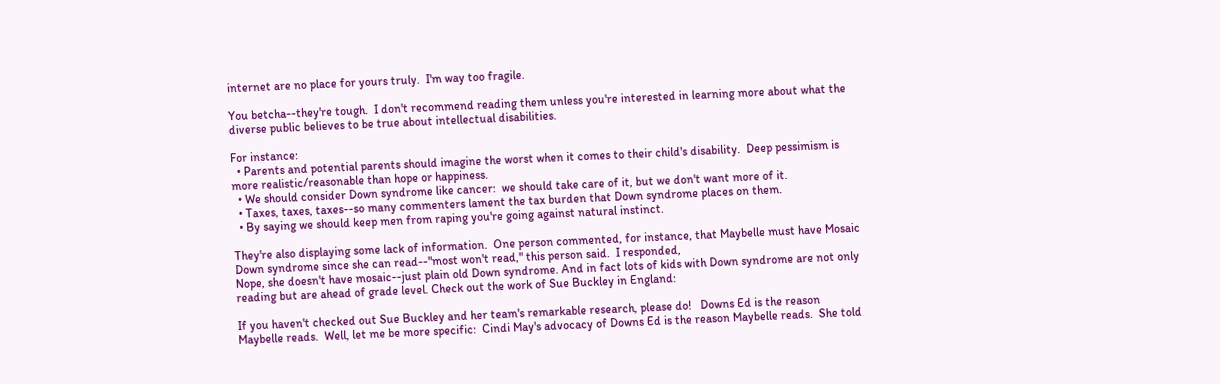internet are no place for yours truly.  I'm way too fragile.

You betcha--they're tough.  I don't recommend reading them unless you're interested in learning more about what the diverse public believes to be true about intellectual disabilities.

For instance:
  • Parents and potential parents should imagine the worst when it comes to their child's disability.  Deep pessimism is more realistic/reasonable than hope or happiness.
  • We should consider Down syndrome like cancer:  we should take care of it, but we don't want more of it.
  • Taxes, taxes, taxes--so many commenters lament the tax burden that Down syndrome places on them.
  • By saying we should keep men from raping you're going against natural instinct.

They're also displaying some lack of information.  One person commented, for instance, that Maybelle must have Mosaic Down syndrome since she can read--"most won't read," this person said.  I responded,
Nope, she doesn't have mosaic--just plain old Down syndrome. And in fact lots of kids with Down syndrome are not only reading but are ahead of grade level. Check out the work of Sue Buckley in England:

If you haven't checked out Sue Buckley and her team's remarkable research, please do!   Downs Ed is the reason Maybelle reads.  Well, let me be more specific:  Cindi May's advocacy of Downs Ed is the reason Maybelle reads.  She told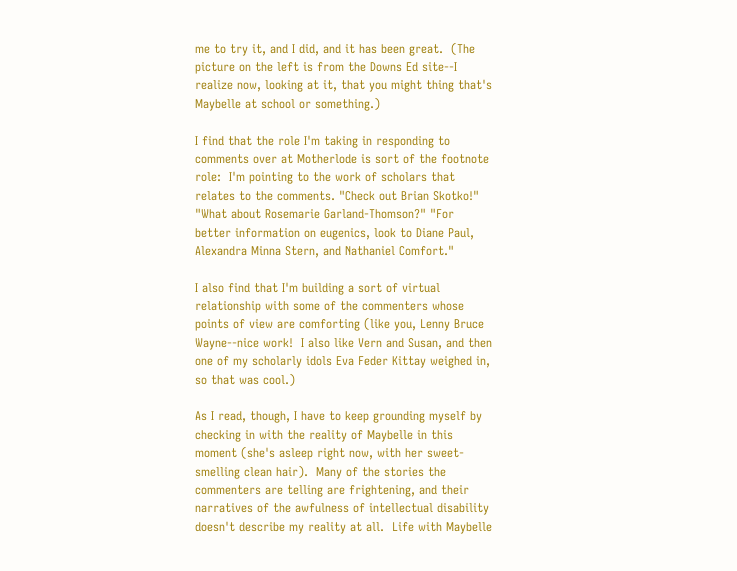me to try it, and I did, and it has been great.  (The picture on the left is from the Downs Ed site--I realize now, looking at it, that you might thing that's Maybelle at school or something.)

I find that the role I'm taking in responding to comments over at Motherlode is sort of the footnote role:  I'm pointing to the work of scholars that relates to the comments. "Check out Brian Skotko!"  "What about Rosemarie Garland-Thomson?" "For better information on eugenics, look to Diane Paul, Alexandra Minna Stern, and Nathaniel Comfort."

I also find that I'm building a sort of virtual relationship with some of the commenters whose points of view are comforting (like you, Lenny Bruce Wayne--nice work!  I also like Vern and Susan, and then one of my scholarly idols Eva Feder Kittay weighed in, so that was cool.)

As I read, though, I have to keep grounding myself by checking in with the reality of Maybelle in this moment (she's asleep right now, with her sweet-smelling clean hair).  Many of the stories the commenters are telling are frightening, and their narratives of the awfulness of intellectual disability doesn't describe my reality at all.  Life with Maybelle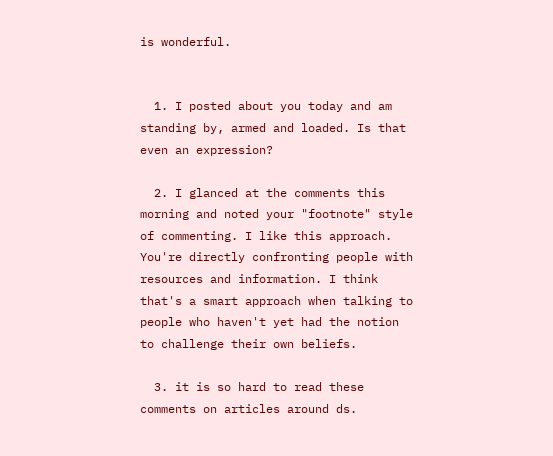is wonderful.


  1. I posted about you today and am standing by, armed and loaded. Is that even an expression?

  2. I glanced at the comments this morning and noted your "footnote" style of commenting. I like this approach. You're directly confronting people with resources and information. I think that's a smart approach when talking to people who haven't yet had the notion to challenge their own beliefs.

  3. it is so hard to read these comments on articles around ds.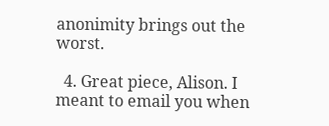anonimity brings out the worst.

  4. Great piece, Alison. I meant to email you when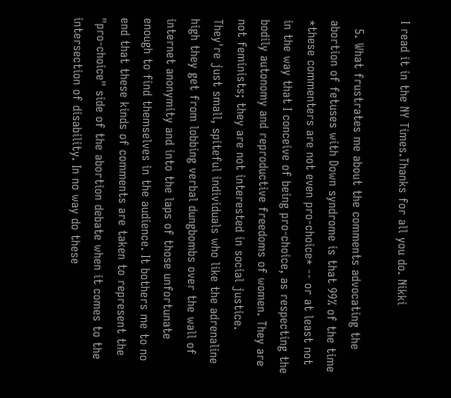I read it in the NY Times.Thanks for all you do. Nikki

  5. What frustrates me about the comments advocating the abortion of fetuses with Down syndrome is that 99% of the time *these commenters are not even pro-choice* -- or at least not in the way that I conceive of being pro-choice, as respecting the bodily autonomy and reproductive freedoms of women. They are not feminists; they are not interested in social justice. They're just small, spiteful individuals who like the adrenaline high they get from lobbing verbal dungbombs over the wall of internet anonymity and into the laps of those unfortunate enough to find themselves in the audience. It bothers me to no end that these kinds of comments are taken to represent the "pro-choice" side of the abortion debate when it comes to the intersection of disability. In no way do these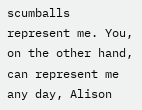scumballs represent me. You, on the other hand, can represent me any day, Alison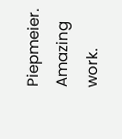Piepmeier. Amazing work.